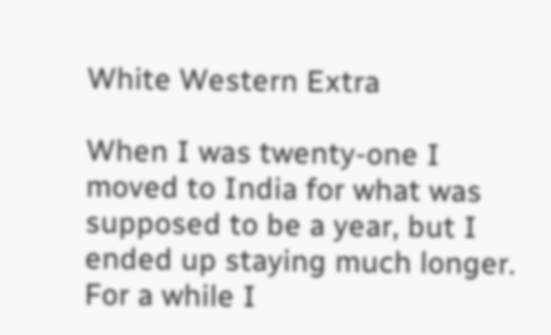White Western Extra

When I was twenty-one I moved to India for what was supposed to be a year, but I ended up staying much longer. For a while I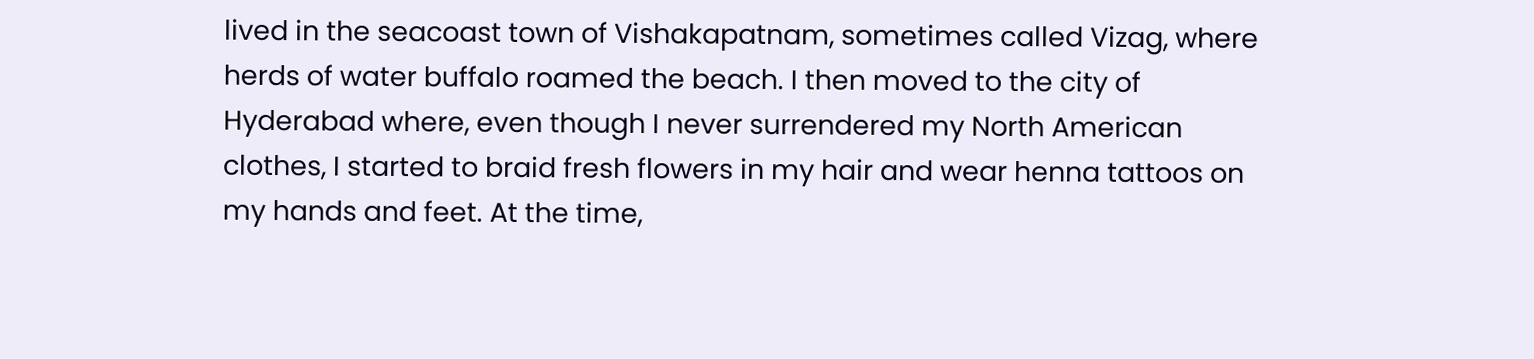lived in the seacoast town of Vishakapatnam, sometimes called Vizag, where herds of water buffalo roamed the beach. I then moved to the city of Hyderabad where, even though I never surrendered my North American clothes, I started to braid fresh flowers in my hair and wear henna tattoos on my hands and feet. At the time,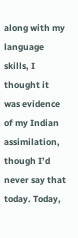along with my language skills, I thought it was evidence of my Indian assimilation, though I’d never say that today. Today,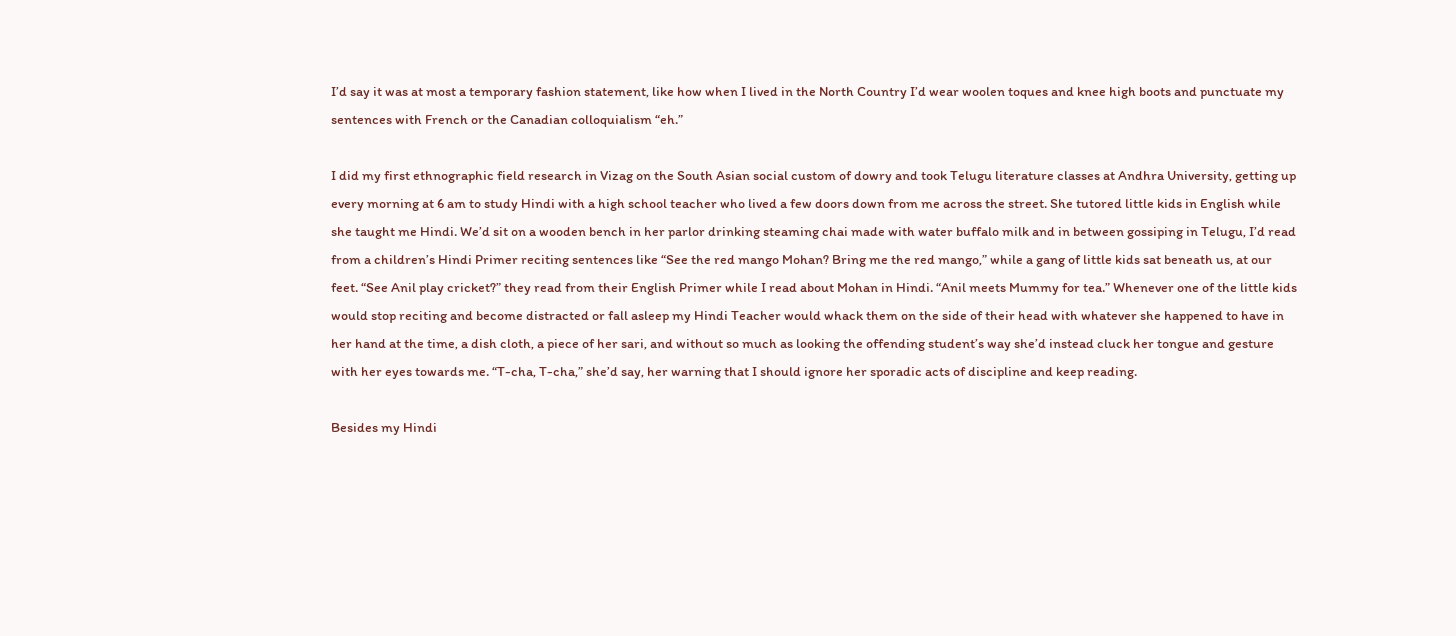I’d say it was at most a temporary fashion statement, like how when I lived in the North Country I’d wear woolen toques and knee high boots and punctuate my sentences with French or the Canadian colloquialism “eh.”

I did my first ethnographic field research in Vizag on the South Asian social custom of dowry and took Telugu literature classes at Andhra University, getting up every morning at 6 am to study Hindi with a high school teacher who lived a few doors down from me across the street. She tutored little kids in English while she taught me Hindi. We’d sit on a wooden bench in her parlor drinking steaming chai made with water buffalo milk and in between gossiping in Telugu, I’d read from a children’s Hindi Primer reciting sentences like “See the red mango Mohan? Bring me the red mango,” while a gang of little kids sat beneath us, at our feet. “See Anil play cricket?” they read from their English Primer while I read about Mohan in Hindi. “Anil meets Mummy for tea.” Whenever one of the little kids would stop reciting and become distracted or fall asleep my Hindi Teacher would whack them on the side of their head with whatever she happened to have in her hand at the time, a dish cloth, a piece of her sari, and without so much as looking the offending student’s way she’d instead cluck her tongue and gesture with her eyes towards me. “T-cha, T-cha,” she’d say, her warning that I should ignore her sporadic acts of discipline and keep reading.

Besides my Hindi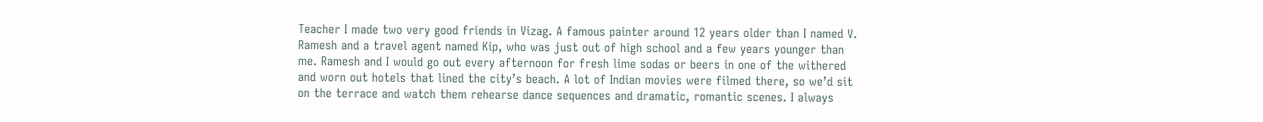Teacher I made two very good friends in Vizag. A famous painter around 12 years older than I named V. Ramesh and a travel agent named Kip, who was just out of high school and a few years younger than me. Ramesh and I would go out every afternoon for fresh lime sodas or beers in one of the withered and worn out hotels that lined the city’s beach. A lot of Indian movies were filmed there, so we’d sit on the terrace and watch them rehearse dance sequences and dramatic, romantic scenes. I always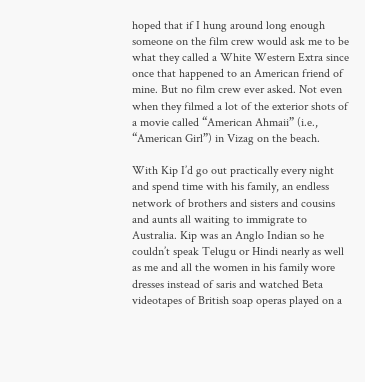hoped that if I hung around long enough someone on the film crew would ask me to be what they called a White Western Extra since once that happened to an American friend of mine. But no film crew ever asked. Not even when they filmed a lot of the exterior shots of a movie called “American Ahmaii” (i.e., “American Girl”) in Vizag on the beach.

With Kip I’d go out practically every night and spend time with his family, an endless network of brothers and sisters and cousins and aunts all waiting to immigrate to Australia. Kip was an Anglo Indian so he couldn’t speak Telugu or Hindi nearly as well as me and all the women in his family wore dresses instead of saris and watched Beta videotapes of British soap operas played on a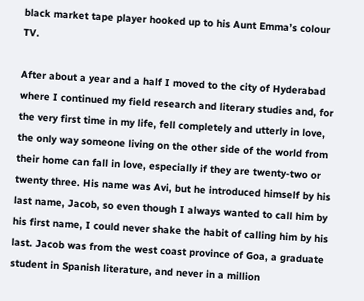black market tape player hooked up to his Aunt Emma’s colour TV.

After about a year and a half I moved to the city of Hyderabad where I continued my field research and literary studies and, for the very first time in my life, fell completely and utterly in love, the only way someone living on the other side of the world from their home can fall in love, especially if they are twenty-two or twenty three. His name was Avi, but he introduced himself by his last name, Jacob, so even though I always wanted to call him by his first name, I could never shake the habit of calling him by his last. Jacob was from the west coast province of Goa, a graduate student in Spanish literature, and never in a million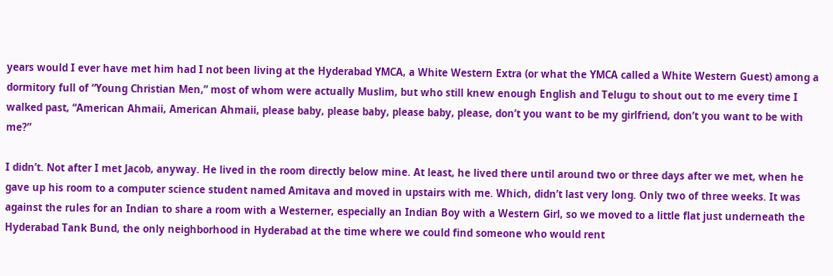years would I ever have met him had I not been living at the Hyderabad YMCA, a White Western Extra (or what the YMCA called a White Western Guest) among a dormitory full of “Young Christian Men,” most of whom were actually Muslim, but who still knew enough English and Telugu to shout out to me every time I walked past, “American Ahmaii, American Ahmaii, please baby, please baby, please baby, please, don’t you want to be my girlfriend, don’t you want to be with me?”

I didn’t. Not after I met Jacob, anyway. He lived in the room directly below mine. At least, he lived there until around two or three days after we met, when he gave up his room to a computer science student named Amitava and moved in upstairs with me. Which, didn’t last very long. Only two of three weeks. It was against the rules for an Indian to share a room with a Westerner, especially an Indian Boy with a Western Girl, so we moved to a little flat just underneath the Hyderabad Tank Bund, the only neighborhood in Hyderabad at the time where we could find someone who would rent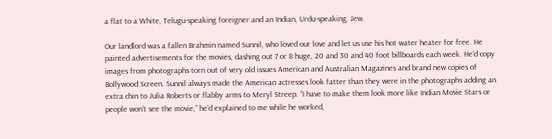a flat to a White, Telugu-speaking foreigner and an Indian, Urdu-speaking, Jew.

Our landlord was a fallen Brahmin named Sunnil, who loved our love and let us use his hot water heater for free. He painted advertisements for the movies, dashing out 7 or 8 huge, 20 and 30 and 40 foot billboards each week. He’d copy images from photographs torn out of very old issues American and Australian Magazines and brand new copies of Bollywood Screen. Sunnil always made the American actresses look fatter than they were in the photographs adding an extra chin to Julia Roberts or flabby arms to Meryl Streep. “I have to make them look more like Indian Movie Stars or people won’t see the movie,” he’d explained to me while he worked,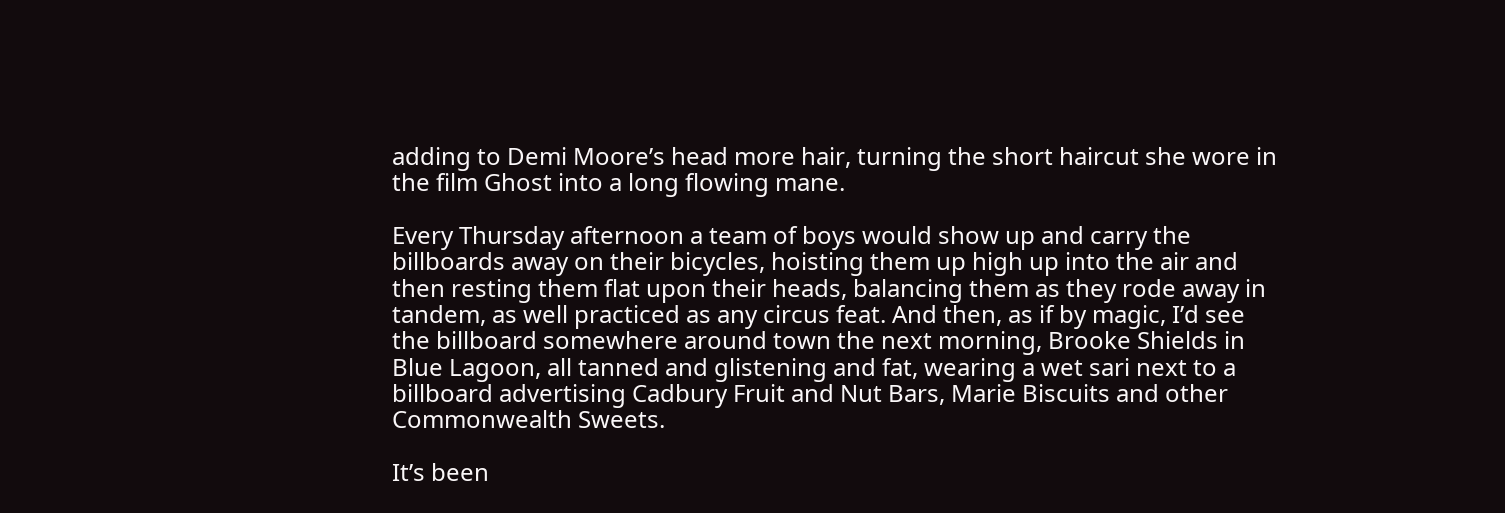adding to Demi Moore’s head more hair, turning the short haircut she wore in the film Ghost into a long flowing mane.

Every Thursday afternoon a team of boys would show up and carry the billboards away on their bicycles, hoisting them up high up into the air and then resting them flat upon their heads, balancing them as they rode away in tandem, as well practiced as any circus feat. And then, as if by magic, I’d see the billboard somewhere around town the next morning, Brooke Shields in Blue Lagoon, all tanned and glistening and fat, wearing a wet sari next to a billboard advertising Cadbury Fruit and Nut Bars, Marie Biscuits and other Commonwealth Sweets.

It’s been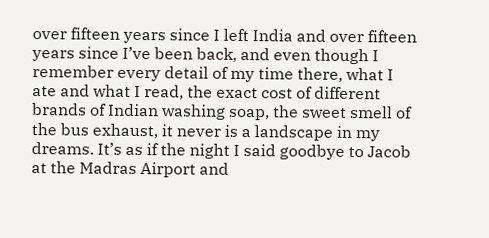over fifteen years since I left India and over fifteen years since I’ve been back, and even though I remember every detail of my time there, what I ate and what I read, the exact cost of different brands of Indian washing soap, the sweet smell of the bus exhaust, it never is a landscape in my dreams. It’s as if the night I said goodbye to Jacob at the Madras Airport and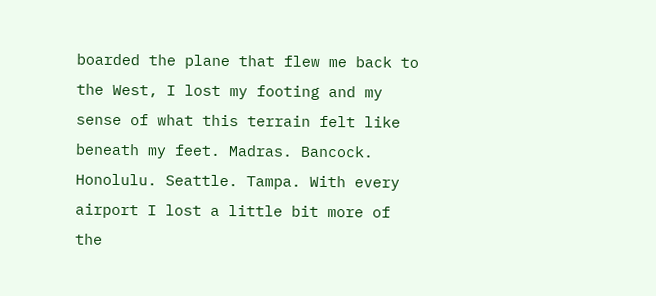boarded the plane that flew me back to the West, I lost my footing and my sense of what this terrain felt like beneath my feet. Madras. Bancock. Honolulu. Seattle. Tampa. With every airport I lost a little bit more of the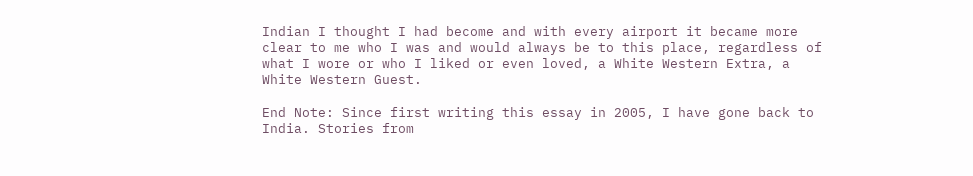Indian I thought I had become and with every airport it became more clear to me who I was and would always be to this place, regardless of what I wore or who I liked or even loved, a White Western Extra, a White Western Guest.

End Note: Since first writing this essay in 2005, I have gone back to India. Stories from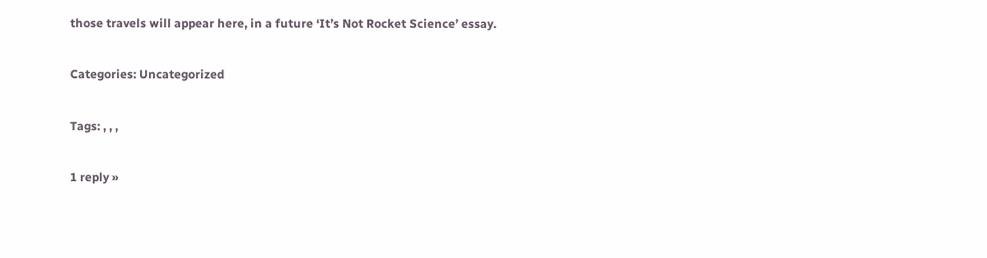those travels will appear here, in a future ‘It’s Not Rocket Science’ essay.

Categories: Uncategorized

Tags: , , ,

1 reply »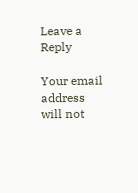Leave a Reply

Your email address will not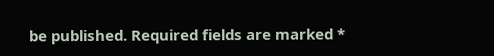be published. Required fields are marked *